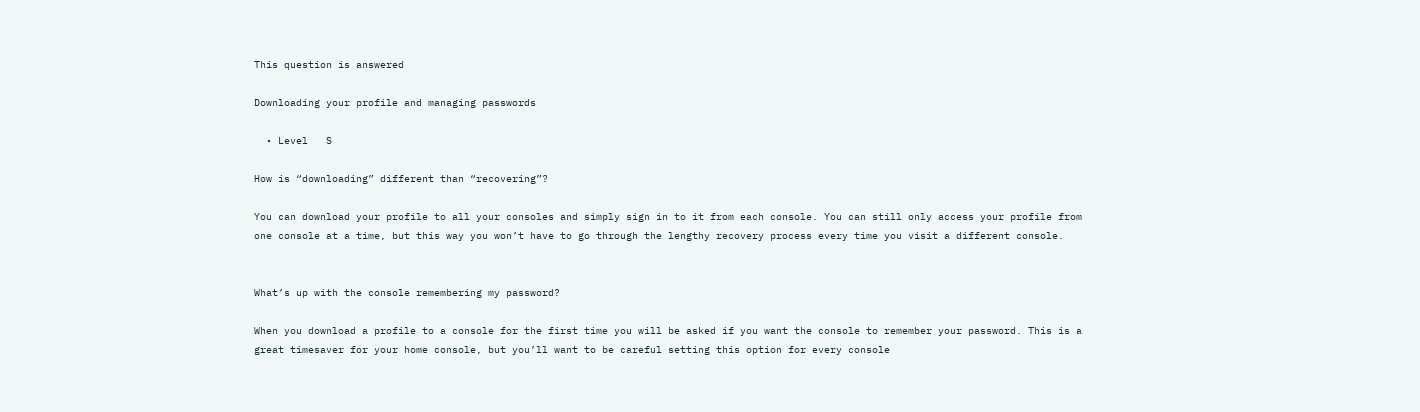This question is answered

Downloading your profile and managing passwords

  • Level   S

How is “downloading” different than “recovering”?

You can download your profile to all your consoles and simply sign in to it from each console. You can still only access your profile from one console at a time, but this way you won’t have to go through the lengthy recovery process every time you visit a different console.


What’s up with the console remembering my password?

When you download a profile to a console for the first time you will be asked if you want the console to remember your password. This is a great timesaver for your home console, but you’ll want to be careful setting this option for every console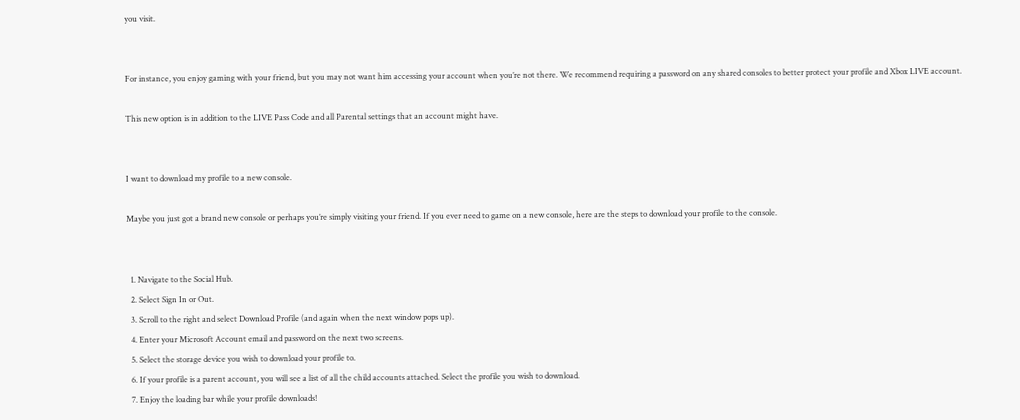you visit.


For instance, you enjoy gaming with your friend, but you may not want him accessing your account when you’re not there. We recommend requiring a password on any shared consoles to better protect your profile and Xbox LIVE account.

This new option is in addition to the LIVE Pass Code and all Parental settings that an account might have.


I want to download my profile to a new console.

Maybe you just got a brand new console or perhaps you’re simply visiting your friend. If you ever need to game on a new console, here are the steps to download your profile to the console.


  1. Navigate to the Social Hub.
  2. Select Sign In or Out.
  3. Scroll to the right and select Download Profile (and again when the next window pops up).
  4. Enter your Microsoft Account email and password on the next two screens.
  5. Select the storage device you wish to download your profile to.
  6. If your profile is a parent account, you will see a list of all the child accounts attached. Select the profile you wish to download.
  7. Enjoy the loading bar while your profile downloads!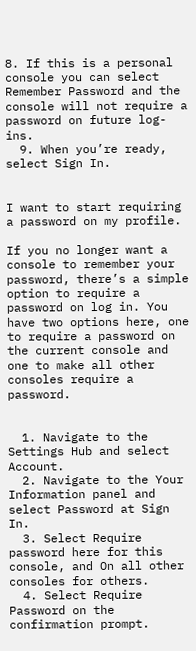8. If this is a personal console you can select Remember Password and the console will not require a password on future log-ins.
  9. When you’re ready, select Sign In.


I want to start requiring a password on my profile.

If you no longer want a console to remember your password, there’s a simple option to require a password on log in. You have two options here, one to require a password on the current console and one to make all other consoles require a password.


  1. Navigate to the Settings Hub and select Account.
  2. Navigate to the Your Information panel and select Password at Sign In.
  3. Select Require password here for this console, and On all other consoles for others.
  4. Select Require Password on the confirmation prompt.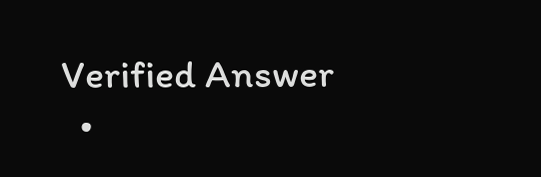Verified Answer
  •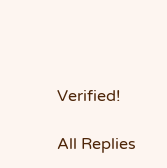Verified!

All Replies